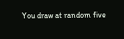You draw at random five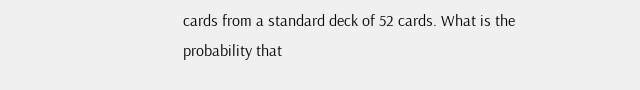cards from a standard deck of 52 cards. What is the probability that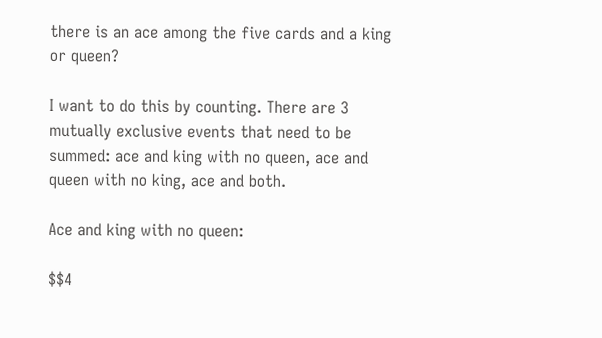there is an ace among the five cards and a king or queen?

I want to do this by counting. There are 3 mutually exclusive events that need to be summed: ace and king with no queen, ace and queen with no king, ace and both.

Ace and king with no queen:

$$4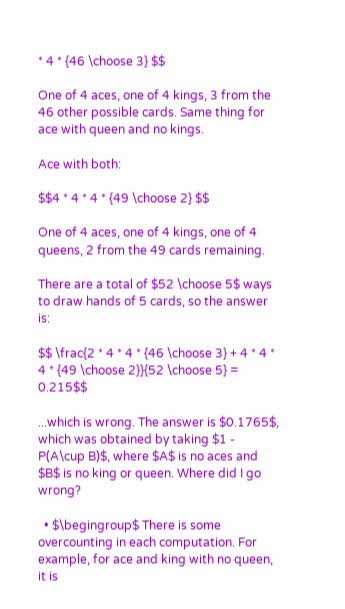* 4 * {46 \choose 3} $$

One of 4 aces, one of 4 kings, 3 from the 46 other possible cards. Same thing for ace with queen and no kings.

Ace with both:

$$4 * 4 * 4 * {49 \choose 2} $$

One of 4 aces, one of 4 kings, one of 4 queens, 2 from the 49 cards remaining.

There are a total of $52 \choose 5$ ways to draw hands of 5 cards, so the answer is:

$$ \frac{2 * 4 * 4 * {46 \choose 3} + 4 * 4 * 4 * {49 \choose 2}}{52 \choose 5} = 0.215$$

...which is wrong. The answer is $0.1765$, which was obtained by taking $1 - P(A\cup B)$, where $A$ is no aces and $B$ is no king or queen. Where did I go wrong?

  • $\begingroup$ There is some overcounting in each computation. For example, for ace and king with no queen, it is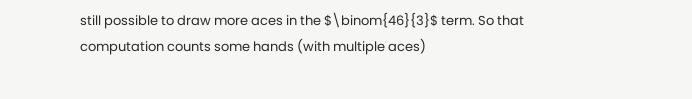still possible to draw more aces in the $\binom{46}{3}$ term. So that computation counts some hands (with multiple aces)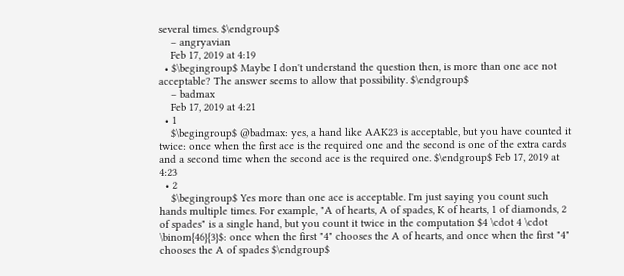several times. $\endgroup$
    – angryavian
    Feb 17, 2019 at 4:19
  • $\begingroup$ Maybe I don't understand the question then, is more than one ace not acceptable? The answer seems to allow that possibility. $\endgroup$
    – badmax
    Feb 17, 2019 at 4:21
  • 1
    $\begingroup$ @badmax: yes, a hand like AAK23 is acceptable, but you have counted it twice: once when the first ace is the required one and the second is one of the extra cards and a second time when the second ace is the required one. $\endgroup$ Feb 17, 2019 at 4:23
  • 2
    $\begingroup$ Yes more than one ace is acceptable. I'm just saying you count such hands multiple times. For example, "A of hearts, A of spades, K of hearts, 1 of diamonds, 2 of spades" is a single hand, but you count it twice in the computation $4 \cdot 4 \cdot \binom{46}{3}$: once when the first "4" chooses the A of hearts, and once when the first "4" chooses the A of spades $\endgroup$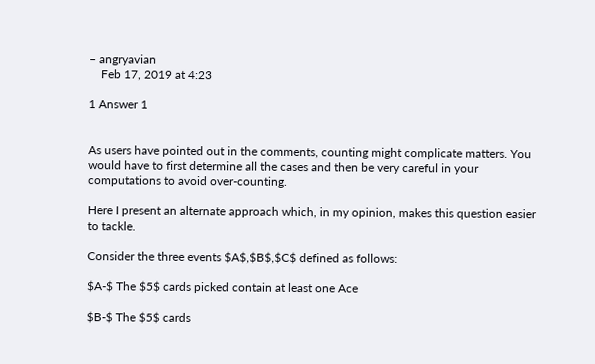– angryavian
    Feb 17, 2019 at 4:23

1 Answer 1


As users have pointed out in the comments, counting might complicate matters. You would have to first determine all the cases and then be very careful in your computations to avoid over-counting.

Here I present an alternate approach which, in my opinion, makes this question easier to tackle.

Consider the three events $A$,$B$,$C$ defined as follows:

$A-$ The $5$ cards picked contain at least one Ace

$B-$ The $5$ cards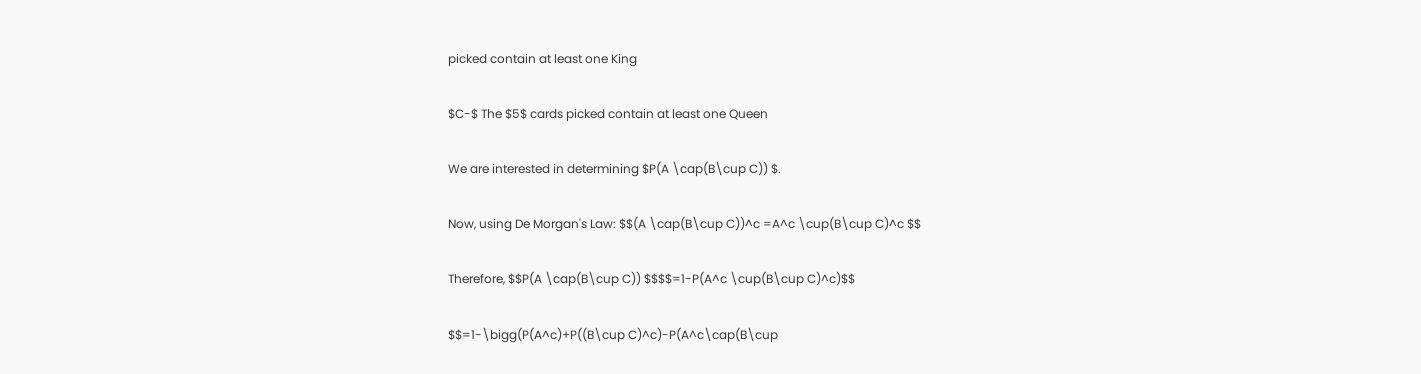picked contain at least one King

$C-$ The $5$ cards picked contain at least one Queen

We are interested in determining $P(A \cap(B\cup C)) $.

Now, using De Morgan's Law: $$(A \cap(B\cup C))^c =A^c \cup(B\cup C)^c $$

Therefore, $$P(A \cap(B\cup C)) $$$$=1-P(A^c \cup(B\cup C)^c)$$

$$=1-\bigg(P(A^c)+P((B\cup C)^c)-P(A^c\cap(B\cup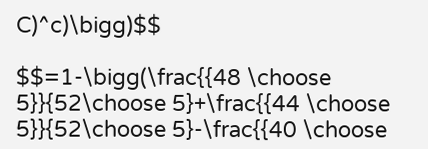C)^c)\bigg)$$

$$=1-\bigg(\frac{{48 \choose 5}}{52\choose 5}+\frac{{44 \choose 5}}{52\choose 5}-\frac{{40 \choose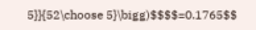5}}{52\choose 5}\bigg)$$$$=0.1765$$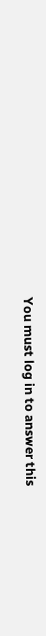You must log in to answer this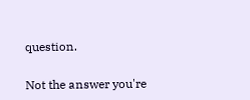question.

Not the answer you're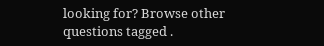looking for? Browse other questions tagged .